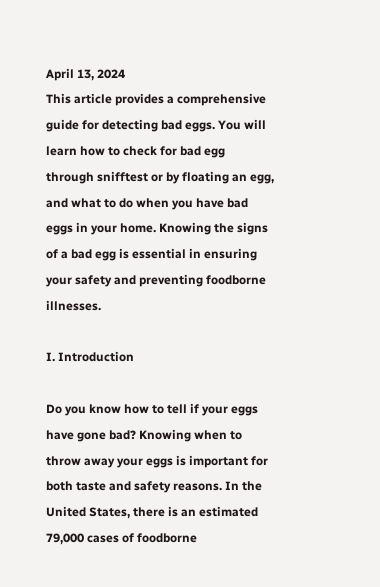April 13, 2024
This article provides a comprehensive guide for detecting bad eggs. You will learn how to check for bad egg through snifftest or by floating an egg, and what to do when you have bad eggs in your home. Knowing the signs of a bad egg is essential in ensuring your safety and preventing foodborne illnesses.

I. Introduction

Do you know how to tell if your eggs have gone bad? Knowing when to throw away your eggs is important for both taste and safety reasons. In the United States, there is an estimated 79,000 cases of foodborne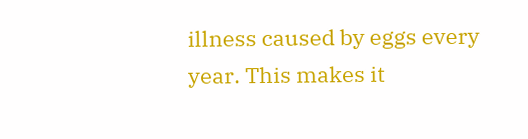illness caused by eggs every year. This makes it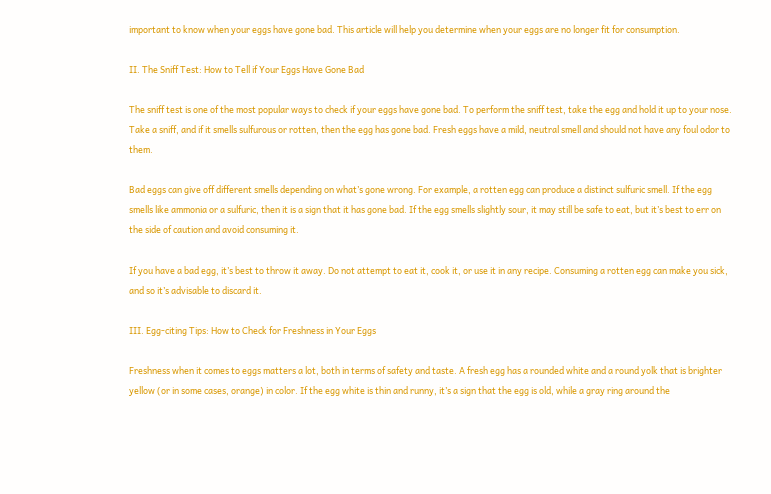important to know when your eggs have gone bad. This article will help you determine when your eggs are no longer fit for consumption.

II. The Sniff Test: How to Tell if Your Eggs Have Gone Bad

The sniff test is one of the most popular ways to check if your eggs have gone bad. To perform the sniff test, take the egg and hold it up to your nose. Take a sniff, and if it smells sulfurous or rotten, then the egg has gone bad. Fresh eggs have a mild, neutral smell and should not have any foul odor to them.

Bad eggs can give off different smells depending on what’s gone wrong. For example, a rotten egg can produce a distinct sulfuric smell. If the egg smells like ammonia or a sulfuric, then it is a sign that it has gone bad. If the egg smells slightly sour, it may still be safe to eat, but it’s best to err on the side of caution and avoid consuming it.

If you have a bad egg, it’s best to throw it away. Do not attempt to eat it, cook it, or use it in any recipe. Consuming a rotten egg can make you sick, and so it’s advisable to discard it.

III. Egg-citing Tips: How to Check for Freshness in Your Eggs

Freshness when it comes to eggs matters a lot, both in terms of safety and taste. A fresh egg has a rounded white and a round yolk that is brighter yellow (or in some cases, orange) in color. If the egg white is thin and runny, it’s a sign that the egg is old, while a gray ring around the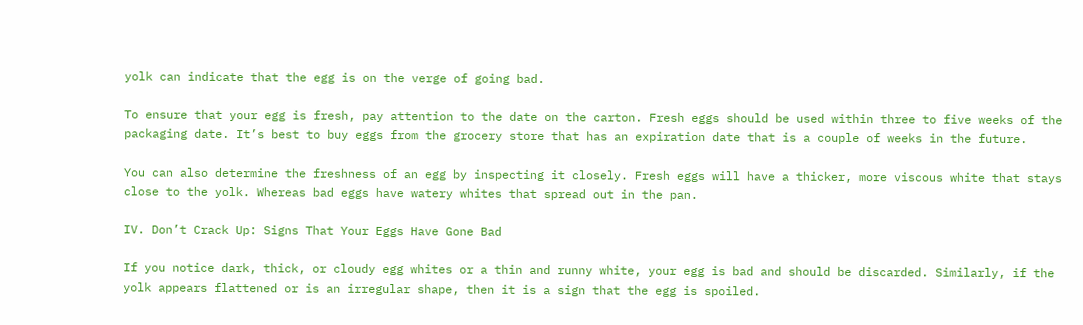yolk can indicate that the egg is on the verge of going bad.

To ensure that your egg is fresh, pay attention to the date on the carton. Fresh eggs should be used within three to five weeks of the packaging date. It’s best to buy eggs from the grocery store that has an expiration date that is a couple of weeks in the future.

You can also determine the freshness of an egg by inspecting it closely. Fresh eggs will have a thicker, more viscous white that stays close to the yolk. Whereas bad eggs have watery whites that spread out in the pan.

IV. Don’t Crack Up: Signs That Your Eggs Have Gone Bad

If you notice dark, thick, or cloudy egg whites or a thin and runny white, your egg is bad and should be discarded. Similarly, if the yolk appears flattened or is an irregular shape, then it is a sign that the egg is spoiled.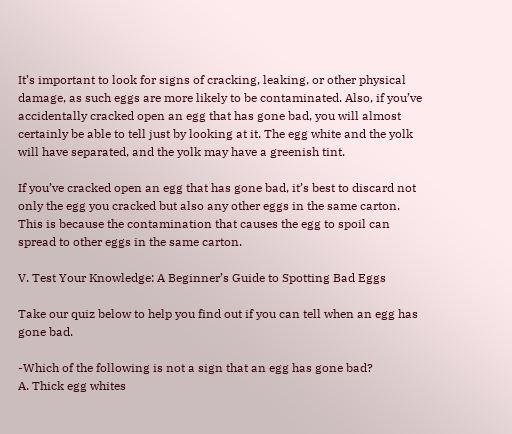It’s important to look for signs of cracking, leaking, or other physical damage, as such eggs are more likely to be contaminated. Also, if you’ve accidentally cracked open an egg that has gone bad, you will almost certainly be able to tell just by looking at it. The egg white and the yolk will have separated, and the yolk may have a greenish tint.

If you’ve cracked open an egg that has gone bad, it’s best to discard not only the egg you cracked but also any other eggs in the same carton. This is because the contamination that causes the egg to spoil can spread to other eggs in the same carton.

V. Test Your Knowledge: A Beginner’s Guide to Spotting Bad Eggs

Take our quiz below to help you find out if you can tell when an egg has gone bad.

-Which of the following is not a sign that an egg has gone bad?
A. Thick egg whites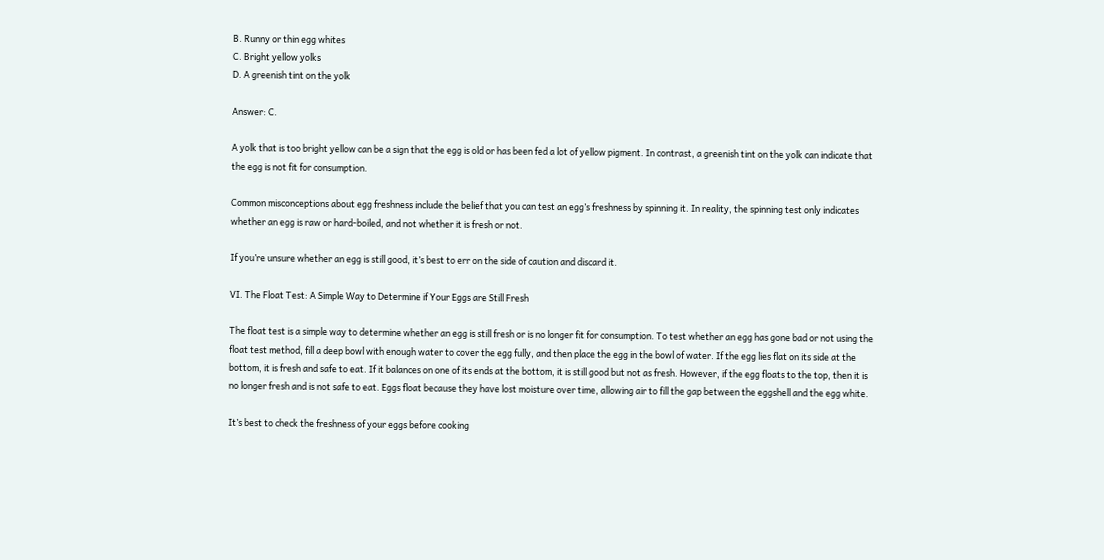B. Runny or thin egg whites
C. Bright yellow yolks
D. A greenish tint on the yolk

Answer: C.

A yolk that is too bright yellow can be a sign that the egg is old or has been fed a lot of yellow pigment. In contrast, a greenish tint on the yolk can indicate that the egg is not fit for consumption.

Common misconceptions about egg freshness include the belief that you can test an egg’s freshness by spinning it. In reality, the spinning test only indicates whether an egg is raw or hard-boiled, and not whether it is fresh or not.

If you’re unsure whether an egg is still good, it’s best to err on the side of caution and discard it.

VI. The Float Test: A Simple Way to Determine if Your Eggs are Still Fresh

The float test is a simple way to determine whether an egg is still fresh or is no longer fit for consumption. To test whether an egg has gone bad or not using the float test method, fill a deep bowl with enough water to cover the egg fully, and then place the egg in the bowl of water. If the egg lies flat on its side at the bottom, it is fresh and safe to eat. If it balances on one of its ends at the bottom, it is still good but not as fresh. However, if the egg floats to the top, then it is no longer fresh and is not safe to eat. Eggs float because they have lost moisture over time, allowing air to fill the gap between the eggshell and the egg white.

It’s best to check the freshness of your eggs before cooking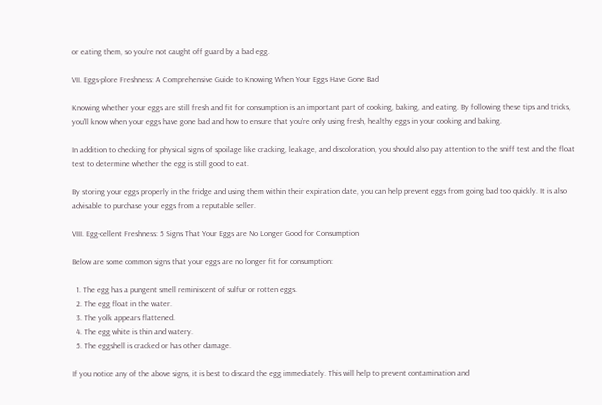or eating them, so you’re not caught off guard by a bad egg.

VII. Eggs-plore Freshness: A Comprehensive Guide to Knowing When Your Eggs Have Gone Bad

Knowing whether your eggs are still fresh and fit for consumption is an important part of cooking, baking, and eating. By following these tips and tricks, you’ll know when your eggs have gone bad and how to ensure that you’re only using fresh, healthy eggs in your cooking and baking.

In addition to checking for physical signs of spoilage like cracking, leakage, and discoloration, you should also pay attention to the sniff test and the float test to determine whether the egg is still good to eat.

By storing your eggs properly in the fridge and using them within their expiration date, you can help prevent eggs from going bad too quickly. It is also advisable to purchase your eggs from a reputable seller.

VIII. Egg-cellent Freshness: 5 Signs That Your Eggs are No Longer Good for Consumption

Below are some common signs that your eggs are no longer fit for consumption:

  1. The egg has a pungent smell reminiscent of sulfur or rotten eggs.
  2. The egg float in the water.
  3. The yolk appears flattened.
  4. The egg white is thin and watery.
  5. The eggshell is cracked or has other damage.

If you notice any of the above signs, it is best to discard the egg immediately. This will help to prevent contamination and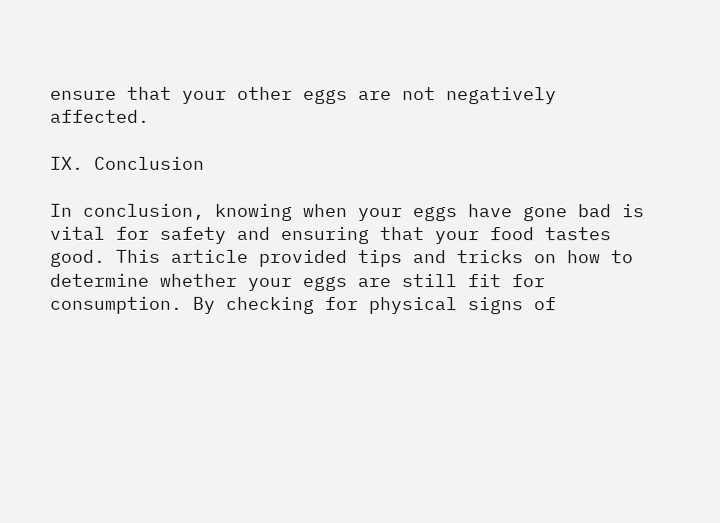ensure that your other eggs are not negatively affected.

IX. Conclusion

In conclusion, knowing when your eggs have gone bad is vital for safety and ensuring that your food tastes good. This article provided tips and tricks on how to determine whether your eggs are still fit for consumption. By checking for physical signs of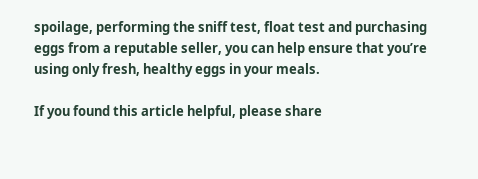spoilage, performing the sniff test, float test and purchasing eggs from a reputable seller, you can help ensure that you’re using only fresh, healthy eggs in your meals.

If you found this article helpful, please share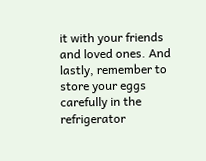it with your friends and loved ones. And lastly, remember to store your eggs carefully in the refrigerator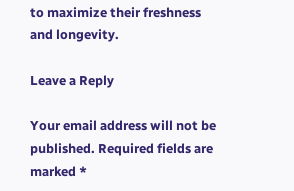to maximize their freshness and longevity.

Leave a Reply

Your email address will not be published. Required fields are marked *